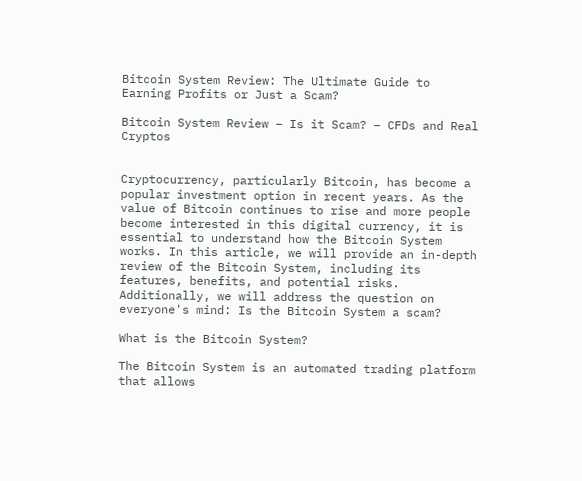Bitcoin System Review: The Ultimate Guide to Earning Profits or Just a Scam?

Bitcoin System Review – Is it Scam? – CFDs and Real Cryptos


Cryptocurrency, particularly Bitcoin, has become a popular investment option in recent years. As the value of Bitcoin continues to rise and more people become interested in this digital currency, it is essential to understand how the Bitcoin System works. In this article, we will provide an in-depth review of the Bitcoin System, including its features, benefits, and potential risks. Additionally, we will address the question on everyone's mind: Is the Bitcoin System a scam?

What is the Bitcoin System?

The Bitcoin System is an automated trading platform that allows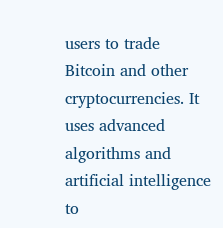users to trade Bitcoin and other cryptocurrencies. It uses advanced algorithms and artificial intelligence to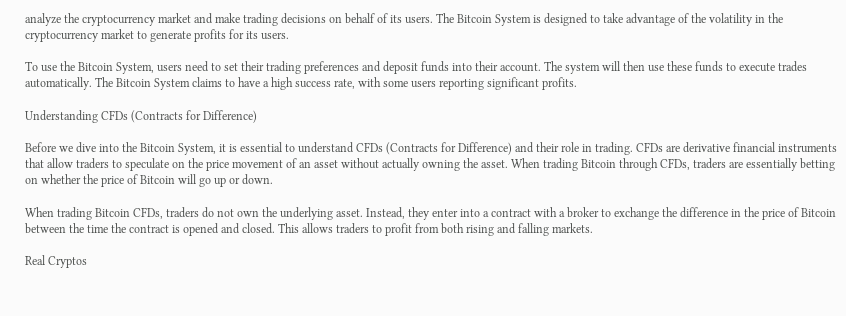analyze the cryptocurrency market and make trading decisions on behalf of its users. The Bitcoin System is designed to take advantage of the volatility in the cryptocurrency market to generate profits for its users.

To use the Bitcoin System, users need to set their trading preferences and deposit funds into their account. The system will then use these funds to execute trades automatically. The Bitcoin System claims to have a high success rate, with some users reporting significant profits.

Understanding CFDs (Contracts for Difference)

Before we dive into the Bitcoin System, it is essential to understand CFDs (Contracts for Difference) and their role in trading. CFDs are derivative financial instruments that allow traders to speculate on the price movement of an asset without actually owning the asset. When trading Bitcoin through CFDs, traders are essentially betting on whether the price of Bitcoin will go up or down.

When trading Bitcoin CFDs, traders do not own the underlying asset. Instead, they enter into a contract with a broker to exchange the difference in the price of Bitcoin between the time the contract is opened and closed. This allows traders to profit from both rising and falling markets.

Real Cryptos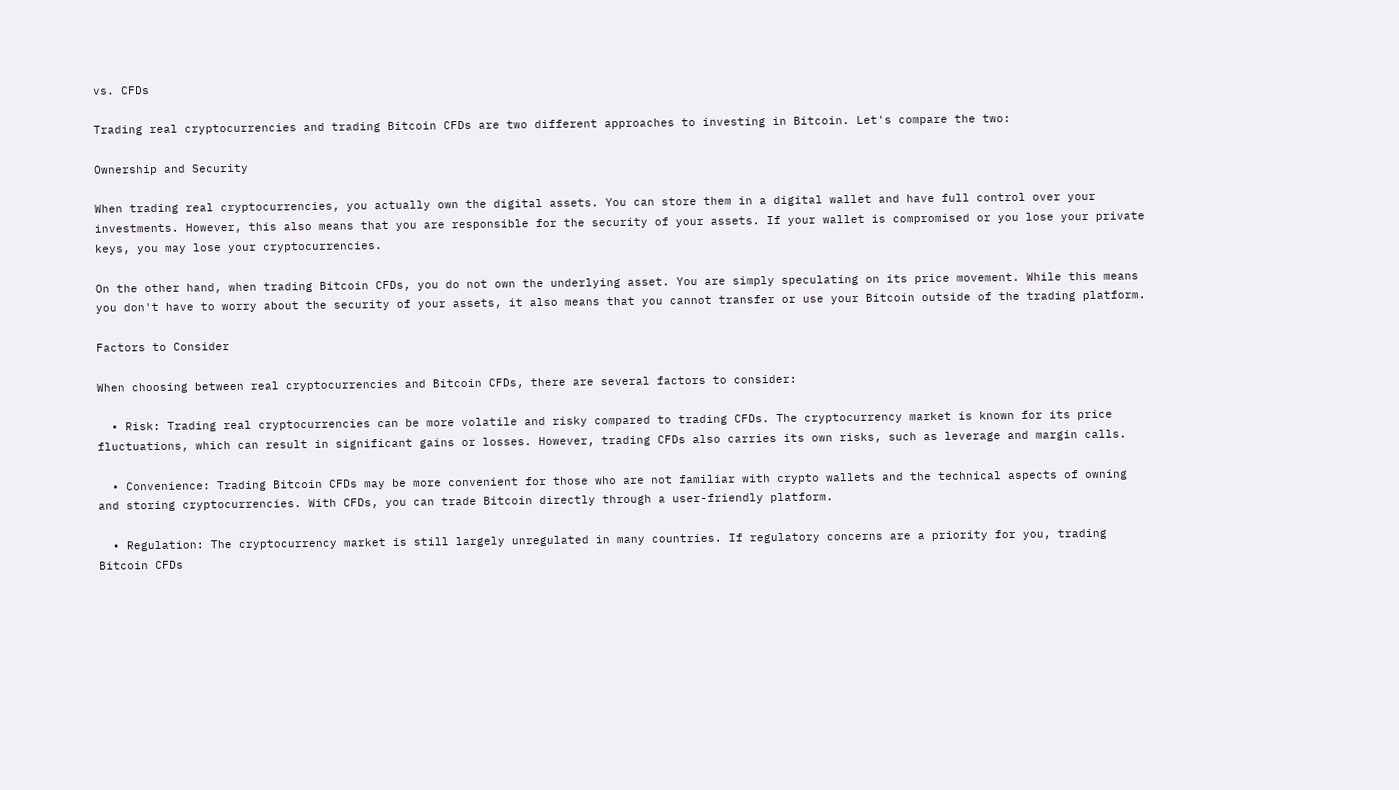vs. CFDs

Trading real cryptocurrencies and trading Bitcoin CFDs are two different approaches to investing in Bitcoin. Let's compare the two:

Ownership and Security

When trading real cryptocurrencies, you actually own the digital assets. You can store them in a digital wallet and have full control over your investments. However, this also means that you are responsible for the security of your assets. If your wallet is compromised or you lose your private keys, you may lose your cryptocurrencies.

On the other hand, when trading Bitcoin CFDs, you do not own the underlying asset. You are simply speculating on its price movement. While this means you don't have to worry about the security of your assets, it also means that you cannot transfer or use your Bitcoin outside of the trading platform.

Factors to Consider

When choosing between real cryptocurrencies and Bitcoin CFDs, there are several factors to consider:

  • Risk: Trading real cryptocurrencies can be more volatile and risky compared to trading CFDs. The cryptocurrency market is known for its price fluctuations, which can result in significant gains or losses. However, trading CFDs also carries its own risks, such as leverage and margin calls.

  • Convenience: Trading Bitcoin CFDs may be more convenient for those who are not familiar with crypto wallets and the technical aspects of owning and storing cryptocurrencies. With CFDs, you can trade Bitcoin directly through a user-friendly platform.

  • Regulation: The cryptocurrency market is still largely unregulated in many countries. If regulatory concerns are a priority for you, trading Bitcoin CFDs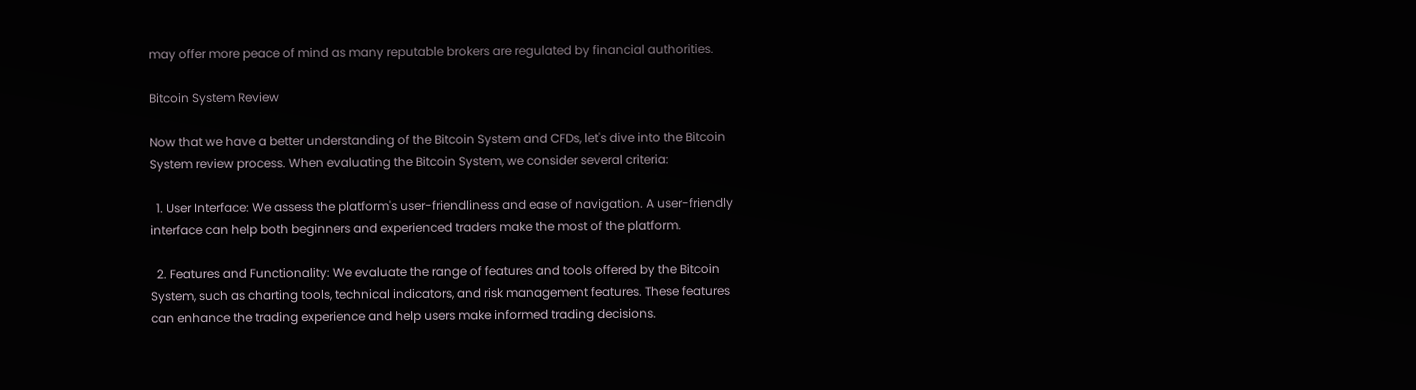may offer more peace of mind as many reputable brokers are regulated by financial authorities.

Bitcoin System Review

Now that we have a better understanding of the Bitcoin System and CFDs, let's dive into the Bitcoin System review process. When evaluating the Bitcoin System, we consider several criteria:

  1. User Interface: We assess the platform's user-friendliness and ease of navigation. A user-friendly interface can help both beginners and experienced traders make the most of the platform.

  2. Features and Functionality: We evaluate the range of features and tools offered by the Bitcoin System, such as charting tools, technical indicators, and risk management features. These features can enhance the trading experience and help users make informed trading decisions.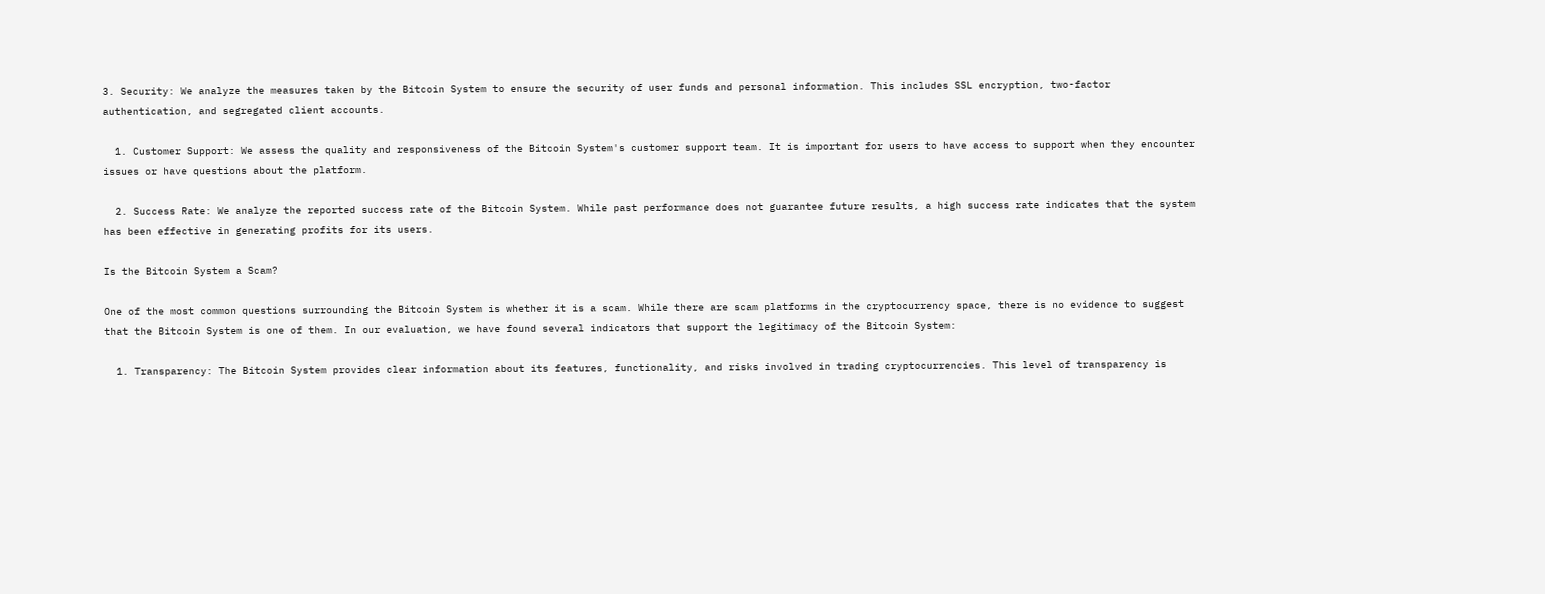3. Security: We analyze the measures taken by the Bitcoin System to ensure the security of user funds and personal information. This includes SSL encryption, two-factor authentication, and segregated client accounts.

  1. Customer Support: We assess the quality and responsiveness of the Bitcoin System's customer support team. It is important for users to have access to support when they encounter issues or have questions about the platform.

  2. Success Rate: We analyze the reported success rate of the Bitcoin System. While past performance does not guarantee future results, a high success rate indicates that the system has been effective in generating profits for its users.

Is the Bitcoin System a Scam?

One of the most common questions surrounding the Bitcoin System is whether it is a scam. While there are scam platforms in the cryptocurrency space, there is no evidence to suggest that the Bitcoin System is one of them. In our evaluation, we have found several indicators that support the legitimacy of the Bitcoin System:

  1. Transparency: The Bitcoin System provides clear information about its features, functionality, and risks involved in trading cryptocurrencies. This level of transparency is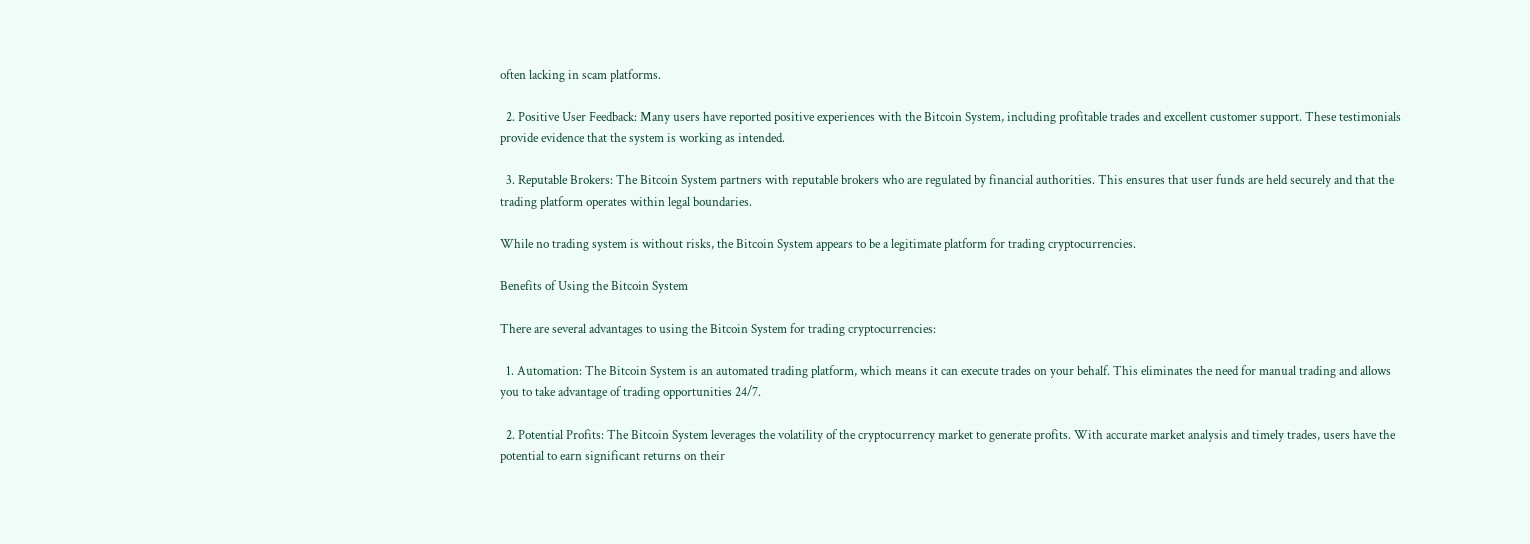often lacking in scam platforms.

  2. Positive User Feedback: Many users have reported positive experiences with the Bitcoin System, including profitable trades and excellent customer support. These testimonials provide evidence that the system is working as intended.

  3. Reputable Brokers: The Bitcoin System partners with reputable brokers who are regulated by financial authorities. This ensures that user funds are held securely and that the trading platform operates within legal boundaries.

While no trading system is without risks, the Bitcoin System appears to be a legitimate platform for trading cryptocurrencies.

Benefits of Using the Bitcoin System

There are several advantages to using the Bitcoin System for trading cryptocurrencies:

  1. Automation: The Bitcoin System is an automated trading platform, which means it can execute trades on your behalf. This eliminates the need for manual trading and allows you to take advantage of trading opportunities 24/7.

  2. Potential Profits: The Bitcoin System leverages the volatility of the cryptocurrency market to generate profits. With accurate market analysis and timely trades, users have the potential to earn significant returns on their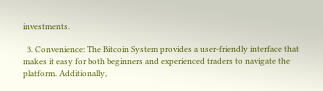investments.

  3. Convenience: The Bitcoin System provides a user-friendly interface that makes it easy for both beginners and experienced traders to navigate the platform. Additionally,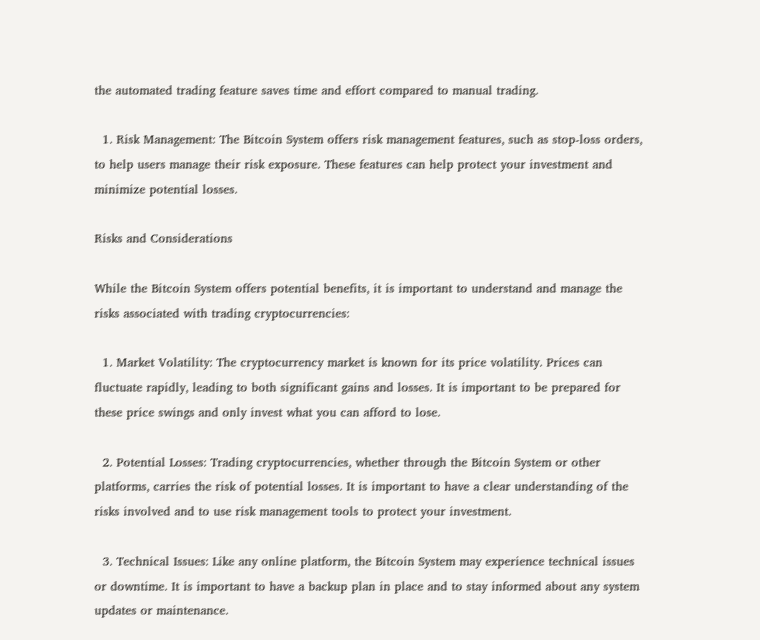the automated trading feature saves time and effort compared to manual trading.

  1. Risk Management: The Bitcoin System offers risk management features, such as stop-loss orders, to help users manage their risk exposure. These features can help protect your investment and minimize potential losses.

Risks and Considerations

While the Bitcoin System offers potential benefits, it is important to understand and manage the risks associated with trading cryptocurrencies:

  1. Market Volatility: The cryptocurrency market is known for its price volatility. Prices can fluctuate rapidly, leading to both significant gains and losses. It is important to be prepared for these price swings and only invest what you can afford to lose.

  2. Potential Losses: Trading cryptocurrencies, whether through the Bitcoin System or other platforms, carries the risk of potential losses. It is important to have a clear understanding of the risks involved and to use risk management tools to protect your investment.

  3. Technical Issues: Like any online platform, the Bitcoin System may experience technical issues or downtime. It is important to have a backup plan in place and to stay informed about any system updates or maintenance.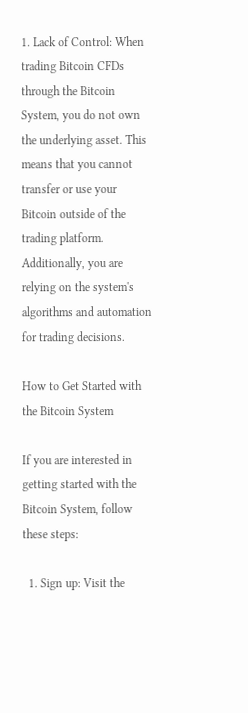1. Lack of Control: When trading Bitcoin CFDs through the Bitcoin System, you do not own the underlying asset. This means that you cannot transfer or use your Bitcoin outside of the trading platform. Additionally, you are relying on the system's algorithms and automation for trading decisions.

How to Get Started with the Bitcoin System

If you are interested in getting started with the Bitcoin System, follow these steps:

  1. Sign up: Visit the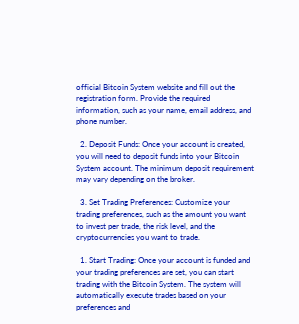official Bitcoin System website and fill out the registration form. Provide the required information, such as your name, email address, and phone number.

  2. Deposit Funds: Once your account is created, you will need to deposit funds into your Bitcoin System account. The minimum deposit requirement may vary depending on the broker.

  3. Set Trading Preferences: Customize your trading preferences, such as the amount you want to invest per trade, the risk level, and the cryptocurrencies you want to trade.

  1. Start Trading: Once your account is funded and your trading preferences are set, you can start trading with the Bitcoin System. The system will automatically execute trades based on your preferences and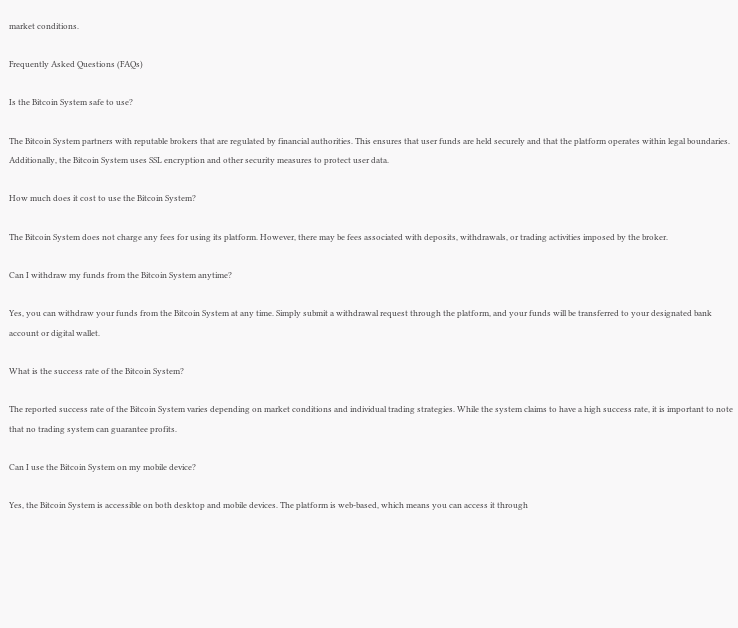market conditions.

Frequently Asked Questions (FAQs)

Is the Bitcoin System safe to use?

The Bitcoin System partners with reputable brokers that are regulated by financial authorities. This ensures that user funds are held securely and that the platform operates within legal boundaries. Additionally, the Bitcoin System uses SSL encryption and other security measures to protect user data.

How much does it cost to use the Bitcoin System?

The Bitcoin System does not charge any fees for using its platform. However, there may be fees associated with deposits, withdrawals, or trading activities imposed by the broker.

Can I withdraw my funds from the Bitcoin System anytime?

Yes, you can withdraw your funds from the Bitcoin System at any time. Simply submit a withdrawal request through the platform, and your funds will be transferred to your designated bank account or digital wallet.

What is the success rate of the Bitcoin System?

The reported success rate of the Bitcoin System varies depending on market conditions and individual trading strategies. While the system claims to have a high success rate, it is important to note that no trading system can guarantee profits.

Can I use the Bitcoin System on my mobile device?

Yes, the Bitcoin System is accessible on both desktop and mobile devices. The platform is web-based, which means you can access it through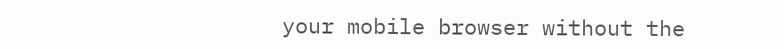your mobile browser without the